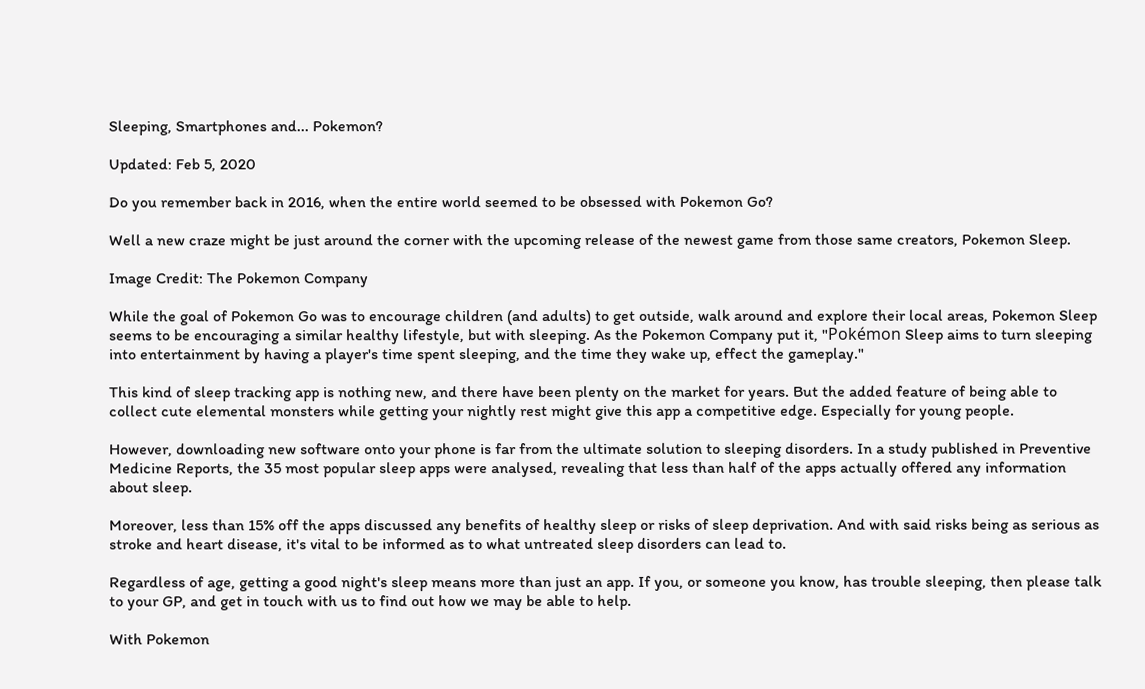Sleeping, Smartphones and... Pokemon?

Updated: Feb 5, 2020

Do you remember back in 2016, when the entire world seemed to be obsessed with Pokemon Go?

Well a new craze might be just around the corner with the upcoming release of the newest game from those same creators, Pokemon Sleep.

Image Credit: The Pokemon Company

While the goal of Pokemon Go was to encourage children (and adults) to get outside, walk around and explore their local areas, Pokemon Sleep seems to be encouraging a similar healthy lifestyle, but with sleeping. As the Pokemon Company put it, "Pokémon Sleep aims to turn sleeping into entertainment by having a player's time spent sleeping, and the time they wake up, effect the gameplay."

This kind of sleep tracking app is nothing new, and there have been plenty on the market for years. But the added feature of being able to collect cute elemental monsters while getting your nightly rest might give this app a competitive edge. Especially for young people.

However, downloading new software onto your phone is far from the ultimate solution to sleeping disorders. In a study published in Preventive Medicine Reports, the 35 most popular sleep apps were analysed, revealing that less than half of the apps actually offered any information about sleep.

Moreover, less than 15% off the apps discussed any benefits of healthy sleep or risks of sleep deprivation. And with said risks being as serious as stroke and heart disease, it's vital to be informed as to what untreated sleep disorders can lead to.

Regardless of age, getting a good night's sleep means more than just an app. If you, or someone you know, has trouble sleeping, then please talk to your GP, and get in touch with us to find out how we may be able to help.

With Pokemon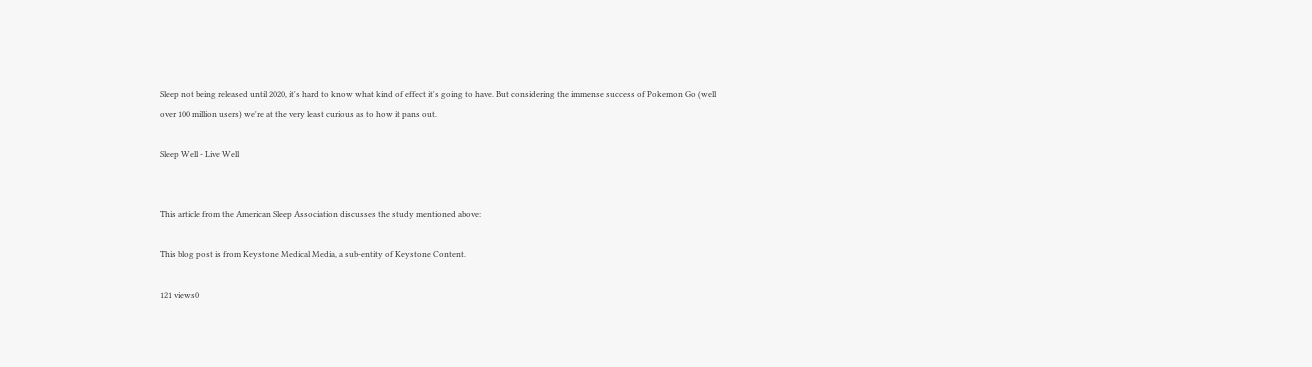Sleep not being released until 2020, it's hard to know what kind of effect it's going to have. But considering the immense success of Pokemon Go (well over 100 million users) we're at the very least curious as to how it pans out.

Sleep Well - Live Well


This article from the American Sleep Association discusses the study mentioned above:

This blog post is from Keystone Medical Media, a sub-entity of Keystone Content.

121 views0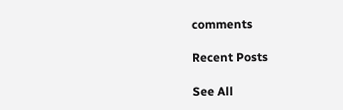comments

Recent Posts

See All